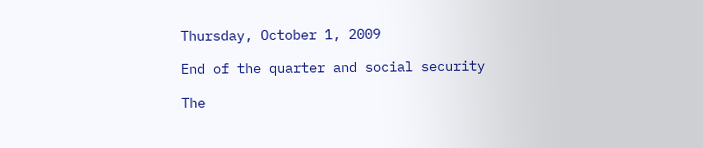Thursday, October 1, 2009

End of the quarter and social security

The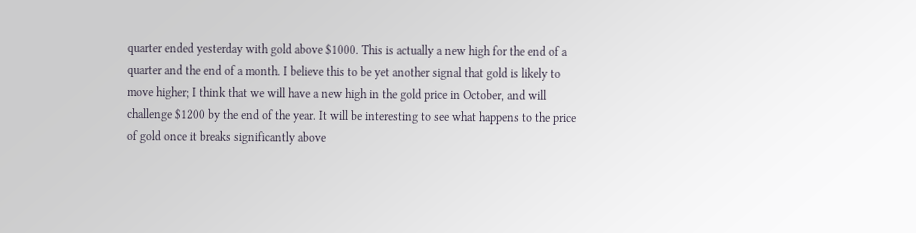quarter ended yesterday with gold above $1000. This is actually a new high for the end of a quarter and the end of a month. I believe this to be yet another signal that gold is likely to move higher; I think that we will have a new high in the gold price in October, and will challenge $1200 by the end of the year. It will be interesting to see what happens to the price of gold once it breaks significantly above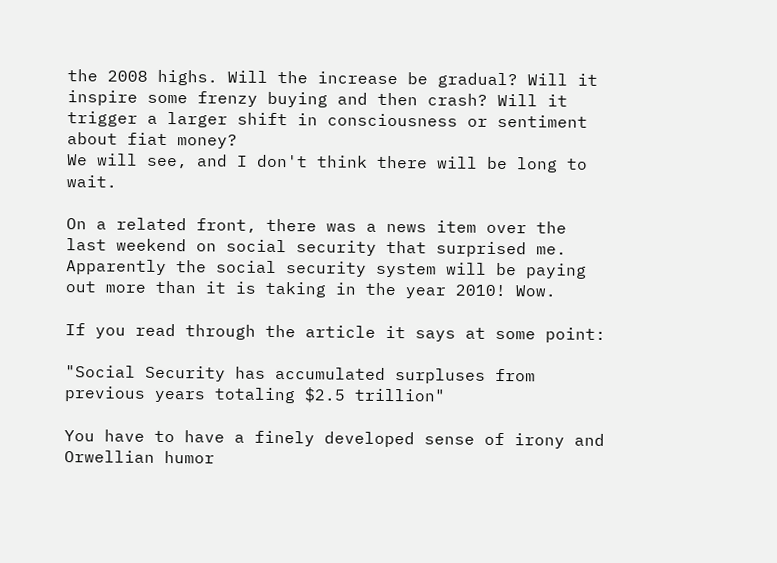the 2008 highs. Will the increase be gradual? Will it inspire some frenzy buying and then crash? Will it trigger a larger shift in consciousness or sentiment about fiat money?
We will see, and I don't think there will be long to wait.

On a related front, there was a news item over the last weekend on social security that surprised me. Apparently the social security system will be paying out more than it is taking in the year 2010! Wow.

If you read through the article it says at some point:

"Social Security has accumulated surpluses from previous years totaling $2.5 trillion"

You have to have a finely developed sense of irony and Orwellian humor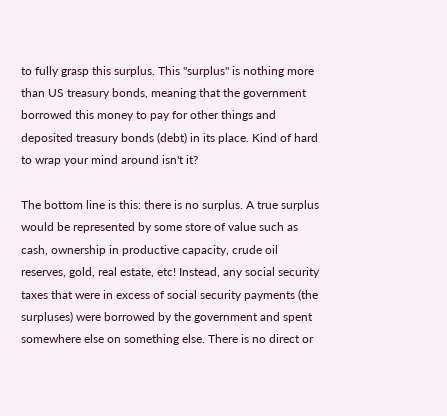to fully grasp this surplus. This "surplus" is nothing more than US treasury bonds, meaning that the government borrowed this money to pay for other things and deposited treasury bonds (debt) in its place. Kind of hard to wrap your mind around isn't it?

The bottom line is this: there is no surplus. A true surplus would be represented by some store of value such as cash, ownership in productive capacity, crude oil reserves, gold, real estate, etc! Instead, any social security taxes that were in excess of social security payments (the surpluses) were borrowed by the government and spent somewhere else on something else. There is no direct or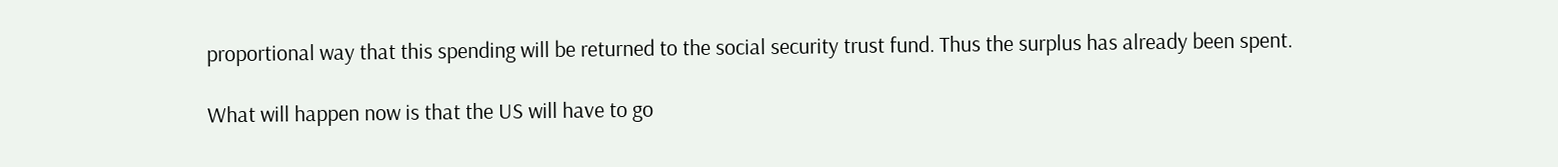proportional way that this spending will be returned to the social security trust fund. Thus the surplus has already been spent.

What will happen now is that the US will have to go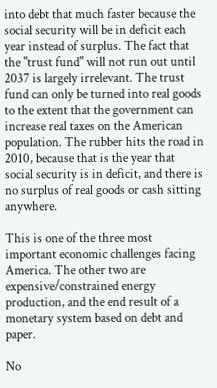into debt that much faster because the social security will be in deficit each year instead of surplus. The fact that the "trust fund" will not run out until 2037 is largely irrelevant. The trust fund can only be turned into real goods to the extent that the government can increase real taxes on the American population. The rubber hits the road in 2010, because that is the year that social security is in deficit, and there is no surplus of real goods or cash sitting anywhere.

This is one of the three most important economic challenges facing America. The other two are expensive/constrained energy production, and the end result of a monetary system based on debt and paper.

No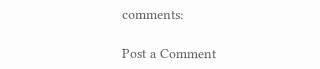comments:

Post a Comment